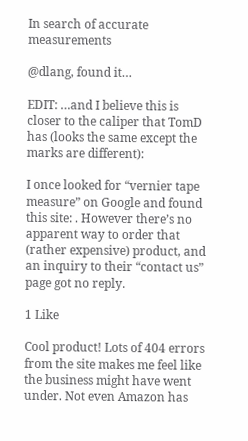In search of accurate measurements

@dlang, found it…

EDIT: …and I believe this is closer to the caliper that TomD has (looks the same except the marks are different):

I once looked for “vernier tape measure” on Google and found this site: . However there’s no apparent way to order that (rather expensive) product, and an inquiry to their “contact us” page got no reply.

1 Like

Cool product! Lots of 404 errors from the site makes me feel like the business might have went under. Not even Amazon has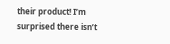their product! I’m surprised there isn’t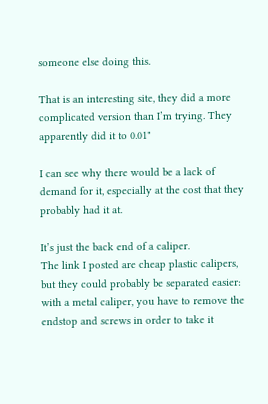someone else doing this.

That is an interesting site, they did a more complicated version than I’m trying. They apparently did it to 0.01"

I can see why there would be a lack of demand for it, especially at the cost that they probably had it at.

It’s just the back end of a caliper.
The link I posted are cheap plastic calipers, but they could probably be separated easier: with a metal caliper, you have to remove the endstop and screws in order to take it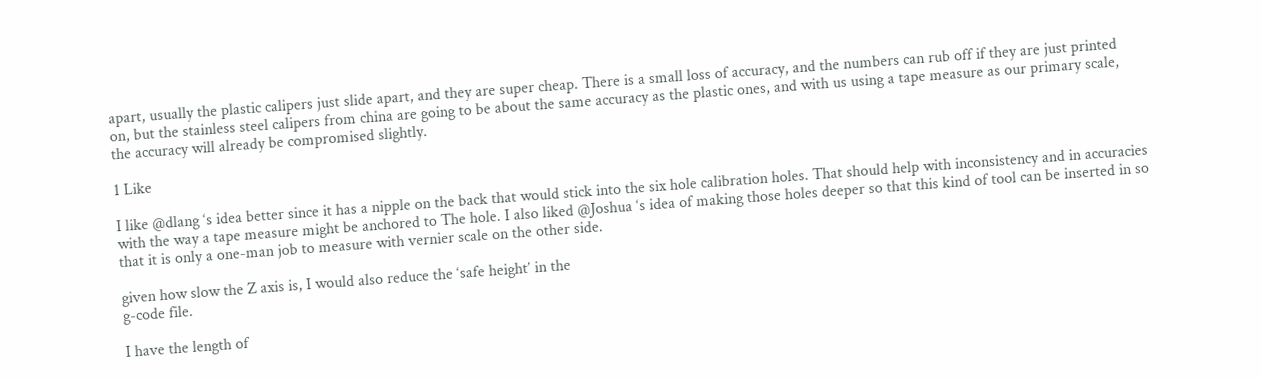apart, usually the plastic calipers just slide apart, and they are super cheap. There is a small loss of accuracy, and the numbers can rub off if they are just printed on, but the stainless steel calipers from china are going to be about the same accuracy as the plastic ones, and with us using a tape measure as our primary scale, the accuracy will already be compromised slightly.

1 Like

I like @dlang ‘s idea better since it has a nipple on the back that would stick into the six hole calibration holes. That should help with inconsistency and in accuracies with the way a tape measure might be anchored to The hole. I also liked @Joshua ‘s idea of making those holes deeper so that this kind of tool can be inserted in so that it is only a one-man job to measure with vernier scale on the other side.

given how slow the Z axis is, I would also reduce the ‘safe height’ in the
g-code file.

I have the length of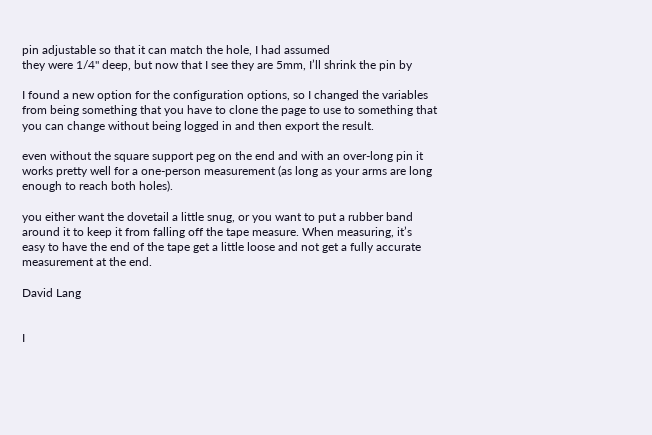pin adjustable so that it can match the hole, I had assumed
they were 1/4" deep, but now that I see they are 5mm, I’ll shrink the pin by

I found a new option for the configuration options, so I changed the variables
from being something that you have to clone the page to use to something that
you can change without being logged in and then export the result.

even without the square support peg on the end and with an over-long pin it
works pretty well for a one-person measurement (as long as your arms are long
enough to reach both holes).

you either want the dovetail a little snug, or you want to put a rubber band
around it to keep it from falling off the tape measure. When measuring, it’s
easy to have the end of the tape get a little loose and not get a fully accurate
measurement at the end.

David Lang


I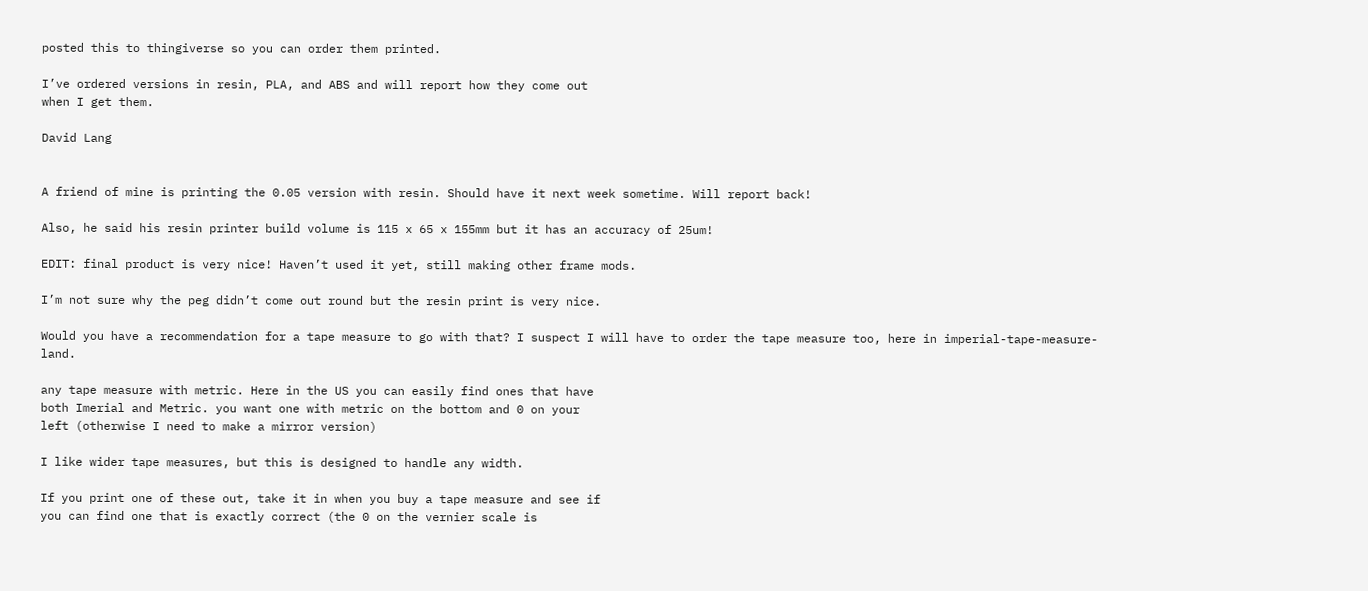posted this to thingiverse so you can order them printed.

I’ve ordered versions in resin, PLA, and ABS and will report how they come out
when I get them.

David Lang


A friend of mine is printing the 0.05 version with resin. Should have it next week sometime. Will report back!

Also, he said his resin printer build volume is 115 x 65 x 155mm but it has an accuracy of 25um!

EDIT: final product is very nice! Haven’t used it yet, still making other frame mods.

I’m not sure why the peg didn’t come out round but the resin print is very nice.

Would you have a recommendation for a tape measure to go with that? I suspect I will have to order the tape measure too, here in imperial-tape-measure-land.

any tape measure with metric. Here in the US you can easily find ones that have
both Imerial and Metric. you want one with metric on the bottom and 0 on your
left (otherwise I need to make a mirror version)

I like wider tape measures, but this is designed to handle any width.

If you print one of these out, take it in when you buy a tape measure and see if
you can find one that is exactly correct (the 0 on the vernier scale is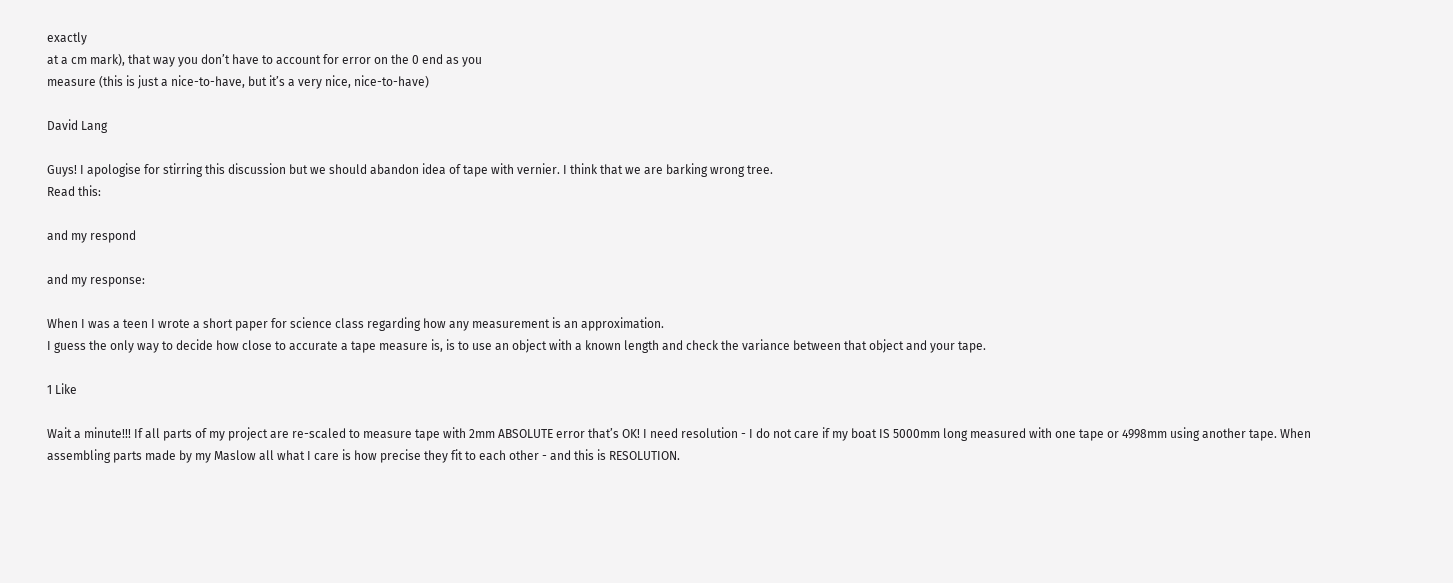exactly
at a cm mark), that way you don’t have to account for error on the 0 end as you
measure (this is just a nice-to-have, but it’s a very nice, nice-to-have)

David Lang

Guys! I apologise for stirring this discussion but we should abandon idea of tape with vernier. I think that we are barking wrong tree.
Read this:

and my respond

and my response:

When I was a teen I wrote a short paper for science class regarding how any measurement is an approximation.
I guess the only way to decide how close to accurate a tape measure is, is to use an object with a known length and check the variance between that object and your tape.

1 Like

Wait a minute!!! If all parts of my project are re-scaled to measure tape with 2mm ABSOLUTE error that’s OK! I need resolution - I do not care if my boat IS 5000mm long measured with one tape or 4998mm using another tape. When assembling parts made by my Maslow all what I care is how precise they fit to each other - and this is RESOLUTION.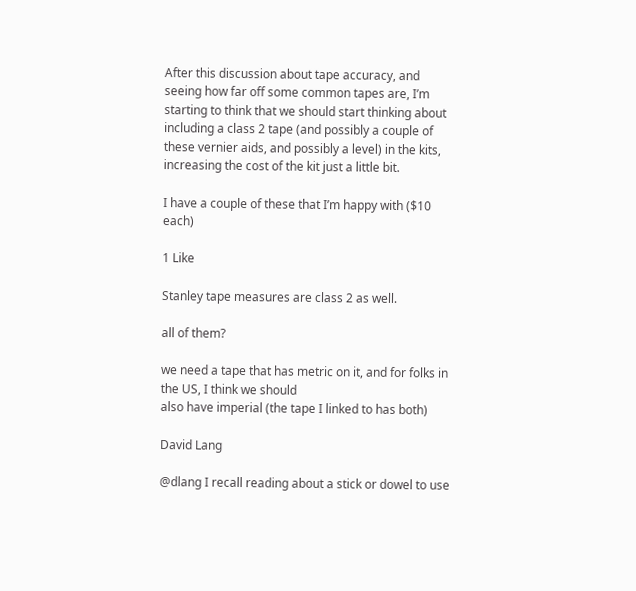After this discussion about tape accuracy, and seeing how far off some common tapes are, I’m starting to think that we should start thinking about including a class 2 tape (and possibly a couple of these vernier aids, and possibly a level) in the kits, increasing the cost of the kit just a little bit.

I have a couple of these that I’m happy with ($10 each)

1 Like

Stanley tape measures are class 2 as well.

all of them?

we need a tape that has metric on it, and for folks in the US, I think we should
also have imperial (the tape I linked to has both)

David Lang

@dlang I recall reading about a stick or dowel to use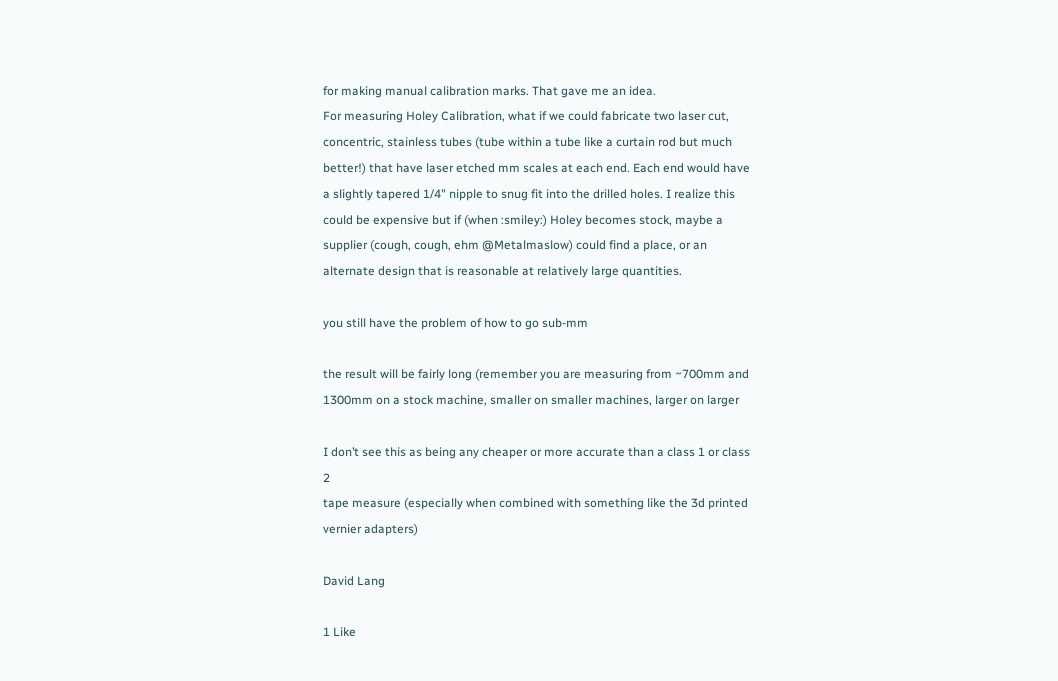for making manual calibration marks. That gave me an idea.
For measuring Holey Calibration, what if we could fabricate two laser cut, concentric, stainless tubes (tube within a tube like a curtain rod but much better!) that have laser etched mm scales at each end. Each end would have a slightly tapered 1/4" nipple to snug fit into the drilled holes. I realize this could be expensive but if (when :smiley:) Holey becomes stock, maybe a supplier (cough, cough, ehm @Metalmaslow) could find a place, or an alternate design that is reasonable at relatively large quantities.

you still have the problem of how to go sub-mm

the result will be fairly long (remember you are measuring from ~700mm and
1300mm on a stock machine, smaller on smaller machines, larger on larger

I don’t see this as being any cheaper or more accurate than a class 1 or class 2
tape measure (especially when combined with something like the 3d printed
vernier adapters)

David Lang

1 Like